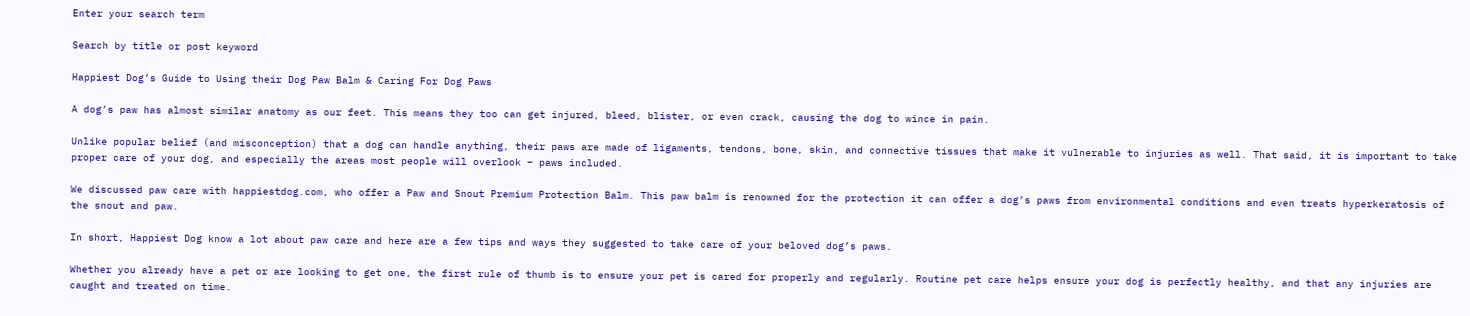Enter your search term

Search by title or post keyword

Happiest Dog’s Guide to Using their Dog Paw Balm & Caring For Dog Paws

A dog’s paw has almost similar anatomy as our feet. This means they too can get injured, bleed, blister, or even crack, causing the dog to wince in pain.

Unlike popular belief (and misconception) that a dog can handle anything, their paws are made of ligaments, tendons, bone, skin, and connective tissues that make it vulnerable to injuries as well. That said, it is important to take proper care of your dog, and especially the areas most people will overlook – paws included.

We discussed paw care with happiestdog.com, who offer a Paw and Snout Premium Protection Balm. This paw balm is renowned for the protection it can offer a dog’s paws from environmental conditions and even treats hyperkeratosis of the snout and paw.

In short, Happiest Dog know a lot about paw care and here are a few tips and ways they suggested to take care of your beloved dog’s paws.

Whether you already have a pet or are looking to get one, the first rule of thumb is to ensure your pet is cared for properly and regularly. Routine pet care helps ensure your dog is perfectly healthy, and that any injuries are caught and treated on time.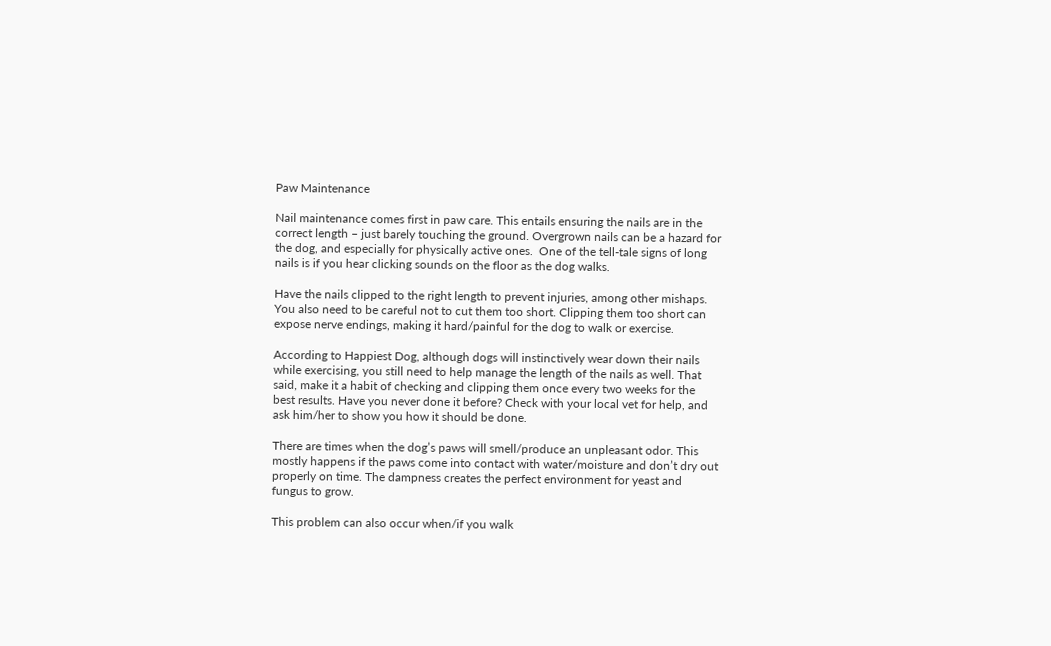Paw Maintenance

Nail maintenance comes first in paw care. This entails ensuring the nails are in the correct length – just barely touching the ground. Overgrown nails can be a hazard for the dog, and especially for physically active ones.  One of the tell-tale signs of long nails is if you hear clicking sounds on the floor as the dog walks.

Have the nails clipped to the right length to prevent injuries, among other mishaps. You also need to be careful not to cut them too short. Clipping them too short can expose nerve endings, making it hard/painful for the dog to walk or exercise.

According to Happiest Dog, although dogs will instinctively wear down their nails while exercising, you still need to help manage the length of the nails as well. That said, make it a habit of checking and clipping them once every two weeks for the best results. Have you never done it before? Check with your local vet for help, and ask him/her to show you how it should be done.

There are times when the dog’s paws will smell/produce an unpleasant odor. This mostly happens if the paws come into contact with water/moisture and don’t dry out properly on time. The dampness creates the perfect environment for yeast and fungus to grow.

This problem can also occur when/if you walk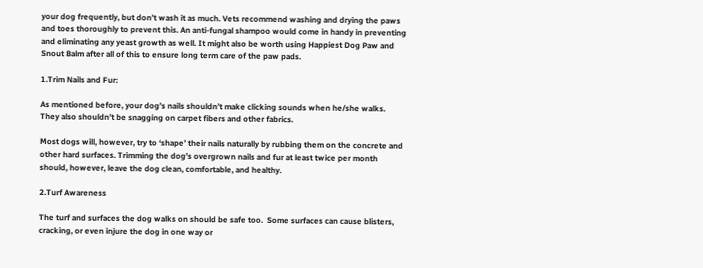your dog frequently, but don’t wash it as much. Vets recommend washing and drying the paws and toes thoroughly to prevent this. An anti-fungal shampoo would come in handy in preventing and eliminating any yeast growth as well. It might also be worth using Happiest Dog Paw and Snout Balm after all of this to ensure long term care of the paw pads.

1.Trim Nails and Fur:

As mentioned before, your dog’s nails shouldn’t make clicking sounds when he/she walks. They also shouldn’t be snagging on carpet fibers and other fabrics.

Most dogs will, however, try to ‘shape’ their nails naturally by rubbing them on the concrete and other hard surfaces. Trimming the dog’s overgrown nails and fur at least twice per month should, however, leave the dog clean, comfortable, and healthy.

2.Turf Awareness

The turf and surfaces the dog walks on should be safe too.  Some surfaces can cause blisters, cracking, or even injure the dog in one way or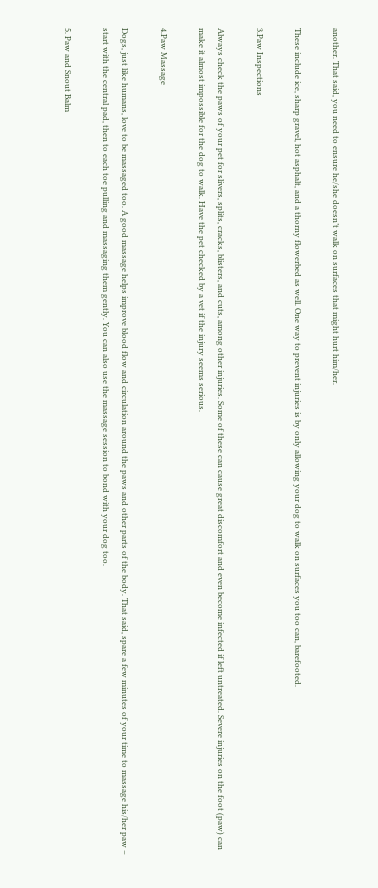another. That said, you need to ensure he/she doesn’t walk on surfaces that might hurt him/her.

These include ice, sharp gravel, hot asphalt, and a thorny flowerbed as well. One way to prevent injuries is by only allowing your dog to walk on surfaces you too can, barefooted.

3.Paw Inspections

Always check the paws of your pet for slivers, splits, cracks, blisters, and cuts, among other injuries. Some of these can cause great discomfort and even become infected if left untreated. Severe injuries on the foot (paw) can make it almost impossible for the dog to walk. Have the pet checked by a vet if the injury seems serious.

4.Paw Massage

Dogs, just like humans, love to be massaged too. A good massage helps improve blood flow and circulation around the paws and other parts of the body. That said, spare a few minutes of your time to massage his/her paw – start with the central pad, then to each toe pulling and massaging them gently. You can also use the massage session to bond with your dog too.

5. Paw and Snout Balm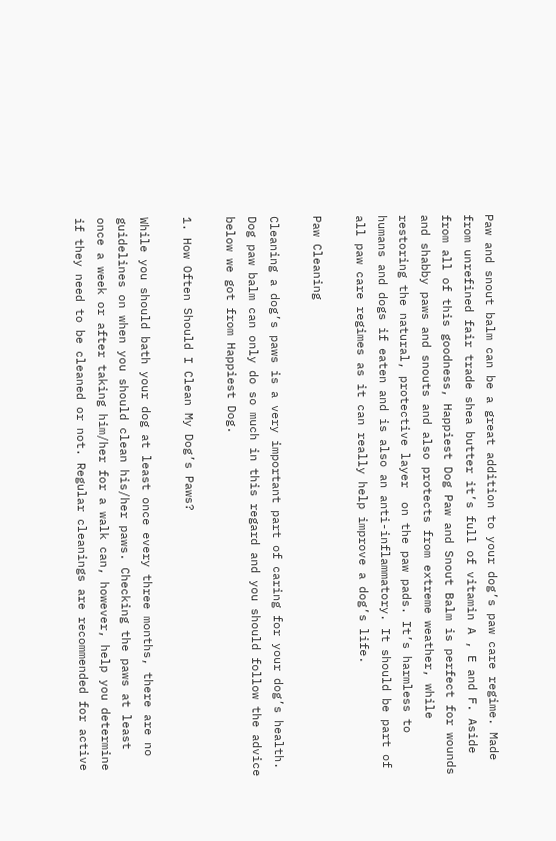Paw and snout balm can be a great addition to your dog’s paw care regime. Made from unrefined fair trade shea butter it’s full of vitamin A , E and F. Aside from all of this goodness, Happiest Dog Paw and Snout Balm is perfect for wounds and shabby paws and snouts and also protects from extreme weather, while restoring the natural, protective layer  on the paw pads. It’s harmless to humans and dogs if eaten and is also an anti-inflammatory. It should be part of all paw care regimes as it can really help improve a dog’s life.

Paw Cleaning

Cleaning a dog’s paws is a very important part of caring for your dog’s health. Dog paw balm can only do so much in this regard and you should follow the advice below we got from Happiest Dog.

1. How Often Should I Clean My Dog’s Paws?

While you should bath your dog at least once every three months, there are no guidelines on when you should clean his/her paws. Checking the paws at least once a week or after taking him/her for a walk can, however, help you determine if they need to be cleaned or not. Regular cleanings are recommended for active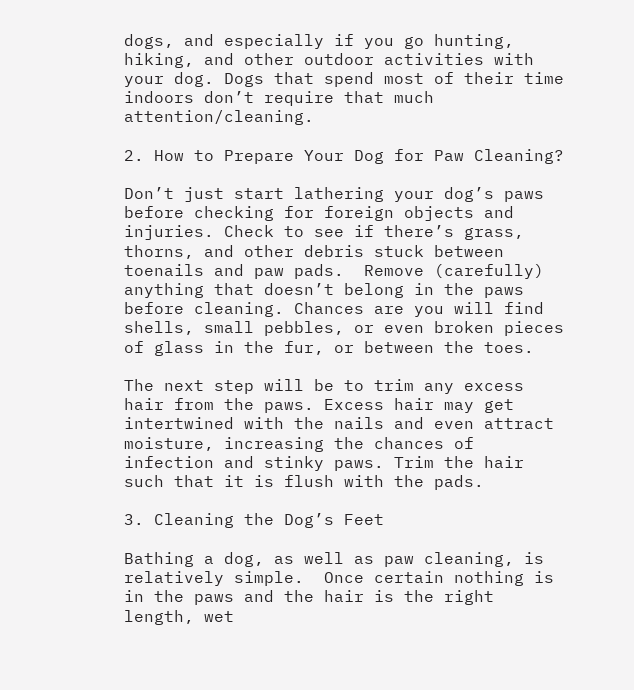dogs, and especially if you go hunting, hiking, and other outdoor activities with your dog. Dogs that spend most of their time indoors don’t require that much attention/cleaning.

2. How to Prepare Your Dog for Paw Cleaning?

Don’t just start lathering your dog’s paws before checking for foreign objects and injuries. Check to see if there’s grass, thorns, and other debris stuck between toenails and paw pads.  Remove (carefully) anything that doesn’t belong in the paws before cleaning. Chances are you will find shells, small pebbles, or even broken pieces of glass in the fur, or between the toes.

The next step will be to trim any excess hair from the paws. Excess hair may get intertwined with the nails and even attract moisture, increasing the chances of infection and stinky paws. Trim the hair such that it is flush with the pads.

3. Cleaning the Dog’s Feet

Bathing a dog, as well as paw cleaning, is relatively simple.  Once certain nothing is in the paws and the hair is the right length, wet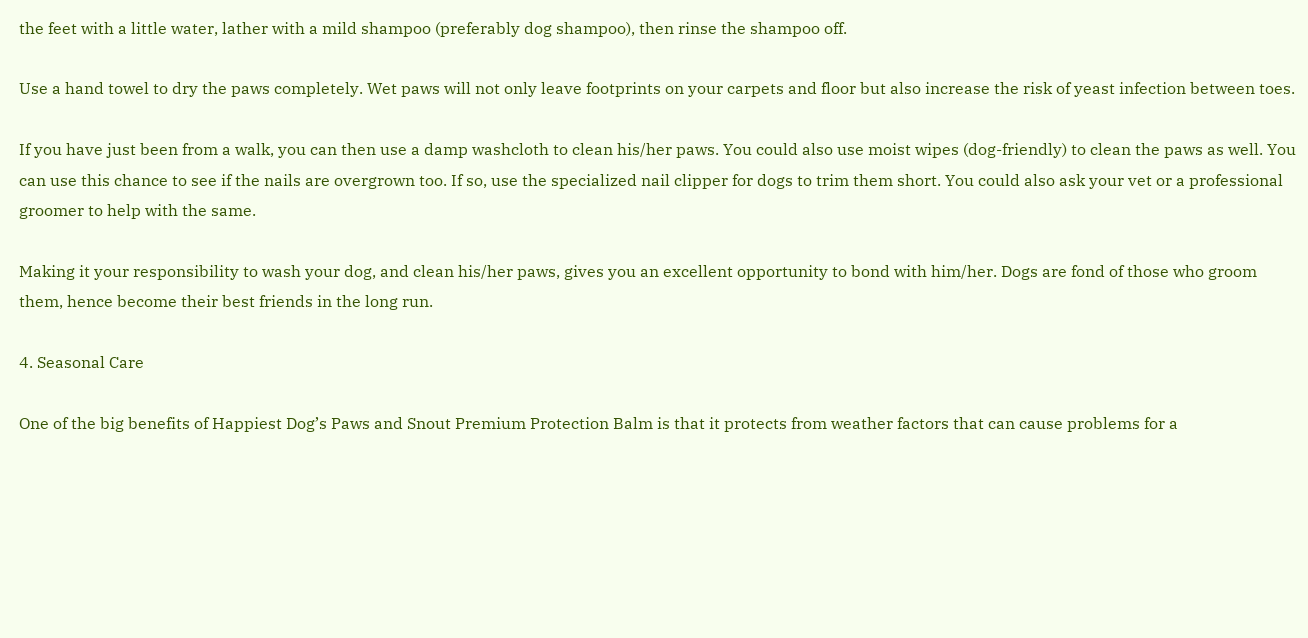the feet with a little water, lather with a mild shampoo (preferably dog shampoo), then rinse the shampoo off.

Use a hand towel to dry the paws completely. Wet paws will not only leave footprints on your carpets and floor but also increase the risk of yeast infection between toes.

If you have just been from a walk, you can then use a damp washcloth to clean his/her paws. You could also use moist wipes (dog-friendly) to clean the paws as well. You can use this chance to see if the nails are overgrown too. If so, use the specialized nail clipper for dogs to trim them short. You could also ask your vet or a professional groomer to help with the same.

Making it your responsibility to wash your dog, and clean his/her paws, gives you an excellent opportunity to bond with him/her. Dogs are fond of those who groom them, hence become their best friends in the long run.

4. Seasonal Care

One of the big benefits of Happiest Dog’s Paws and Snout Premium Protection Balm is that it protects from weather factors that can cause problems for a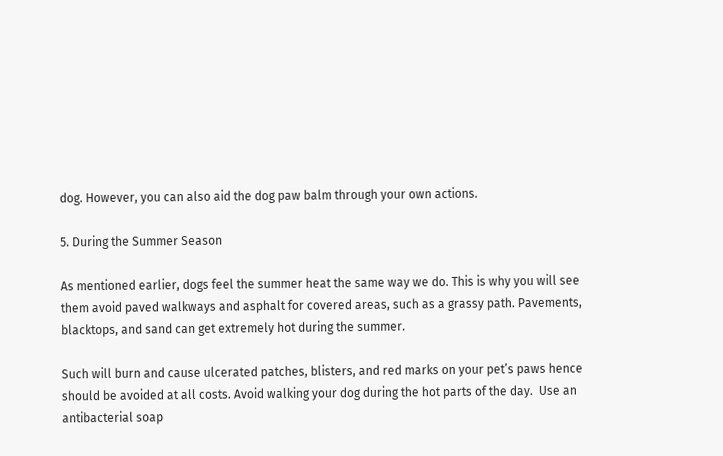dog. However, you can also aid the dog paw balm through your own actions.

5. During the Summer Season

As mentioned earlier, dogs feel the summer heat the same way we do. This is why you will see them avoid paved walkways and asphalt for covered areas, such as a grassy path. Pavements, blacktops, and sand can get extremely hot during the summer.

Such will burn and cause ulcerated patches, blisters, and red marks on your pet’s paws hence should be avoided at all costs. Avoid walking your dog during the hot parts of the day.  Use an antibacterial soap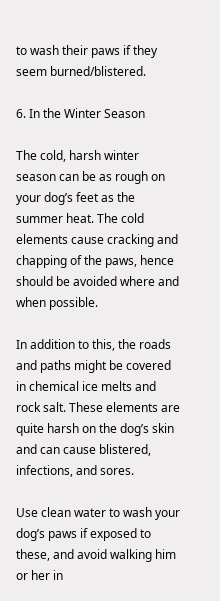to wash their paws if they seem burned/blistered.

6. In the Winter Season

The cold, harsh winter season can be as rough on your dog’s feet as the summer heat. The cold elements cause cracking and chapping of the paws, hence should be avoided where and when possible.

In addition to this, the roads and paths might be covered in chemical ice melts and rock salt. These elements are quite harsh on the dog’s skin and can cause blistered, infections, and sores.

Use clean water to wash your dog’s paws if exposed to these, and avoid walking him or her in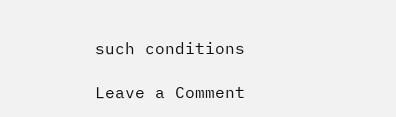such conditions

Leave a Comment